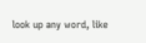look up any word, like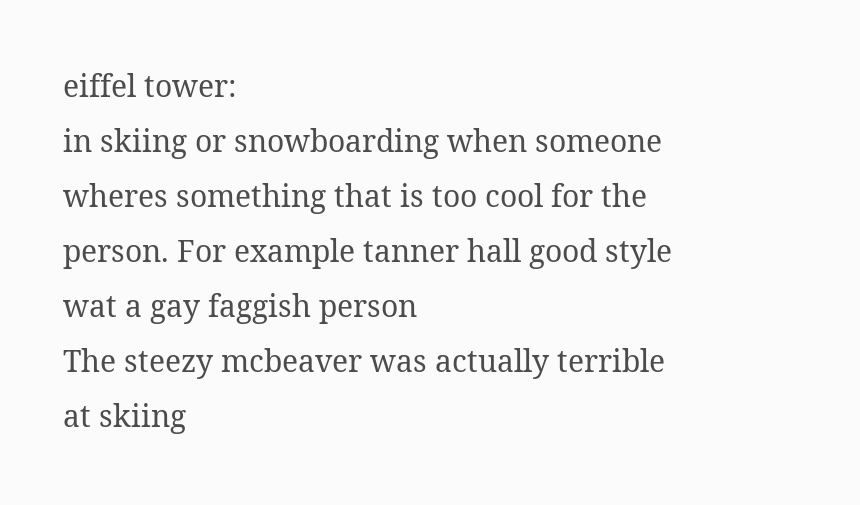eiffel tower:
in skiing or snowboarding when someone wheres something that is too cool for the person. For example tanner hall good style wat a gay faggish person
The steezy mcbeaver was actually terrible at skiing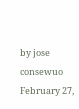by jose consewuo February 27,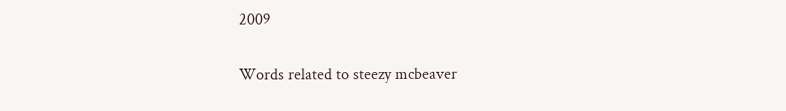2009

Words related to steezy mcbeaver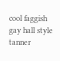cool faggish gay hall style tanner